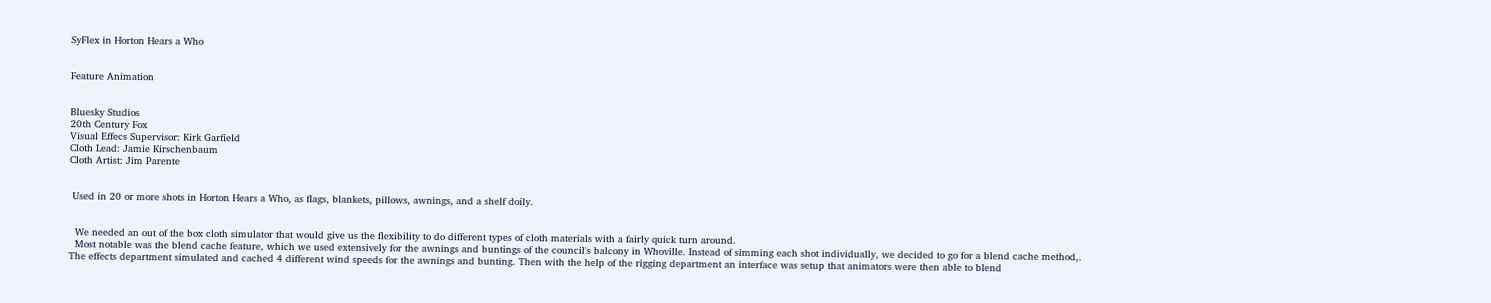SyFlex in Horton Hears a Who


Feature Animation


Bluesky Studios
20th Century Fox
Visual Effecs Supervisor: Kirk Garfield
Cloth Lead: Jamie Kirschenbaum
Cloth Artist: Jim Parente


 Used in 20 or more shots in Horton Hears a Who, as flags, blankets, pillows, awnings, and a shelf doily.


  We needed an out of the box cloth simulator that would give us the flexibility to do different types of cloth materials with a fairly quick turn around.
  Most notable was the blend cache feature, which we used extensively for the awnings and buntings of the council's balcony in Whoville. Instead of simming each shot individually, we decided to go for a blend cache method,. The effects department simulated and cached 4 different wind speeds for the awnings and bunting. Then with the help of the rigging department an interface was setup that animators were then able to blend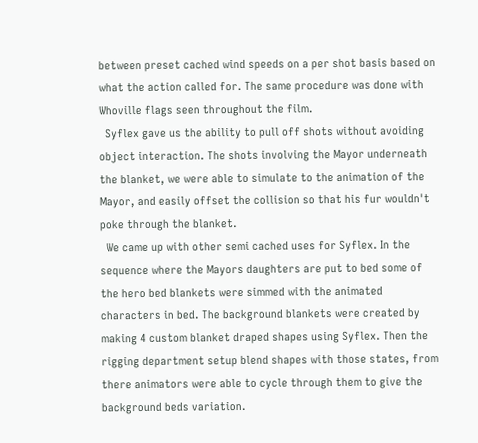between preset cached wind speeds on a per shot basis based on what the action called for. The same procedure was done with Whoville flags seen throughout the film.
  Syflex gave us the ability to pull off shots without avoiding object interaction. The shots involving the Mayor underneath the blanket, we were able to simulate to the animation of the Mayor, and easily offset the collision so that his fur wouldn't poke through the blanket.
  We came up with other semi cached uses for Syflex. In the sequence where the Mayors daughters are put to bed some of the hero bed blankets were simmed with the animated characters in bed. The background blankets were created by making 4 custom blanket draped shapes using Syflex. Then the rigging department setup blend shapes with those states, from there animators were able to cycle through them to give the background beds variation.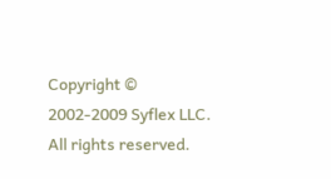Copyright © 2002-2009 Syflex LLC. All rights reserved.